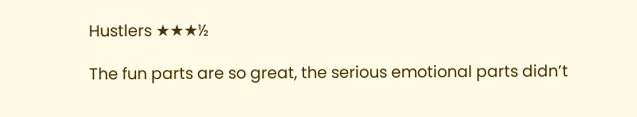Hustlers ★★★½

The fun parts are so great, the serious emotional parts didn’t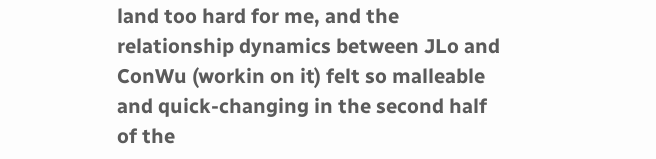land too hard for me, and the relationship dynamics between JLo and ConWu (workin on it) felt so malleable and quick-changing in the second half of the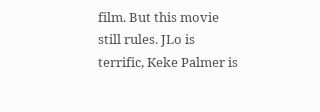film. But this movie still rules. JLo is terrific, Keke Palmer is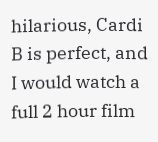hilarious, Cardi B is perfect, and I would watch a full 2 hour film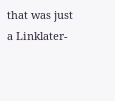that was just a Linklater-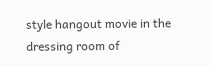style hangout movie in the dressing room of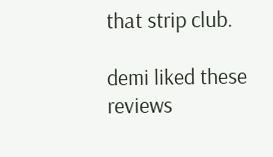that strip club.

demi liked these reviews